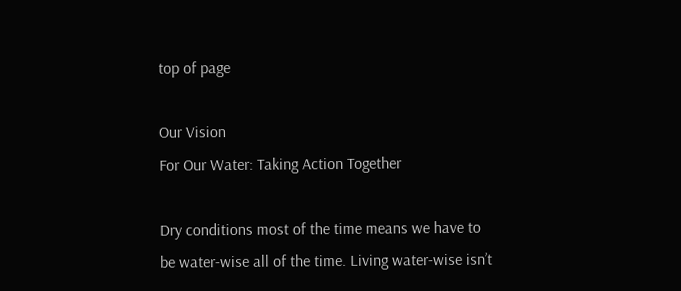top of page

Our Vision
For Our Water: Taking Action Together

Dry conditions most of the time means we have to be water-wise all of the time. Living water-wise isn’t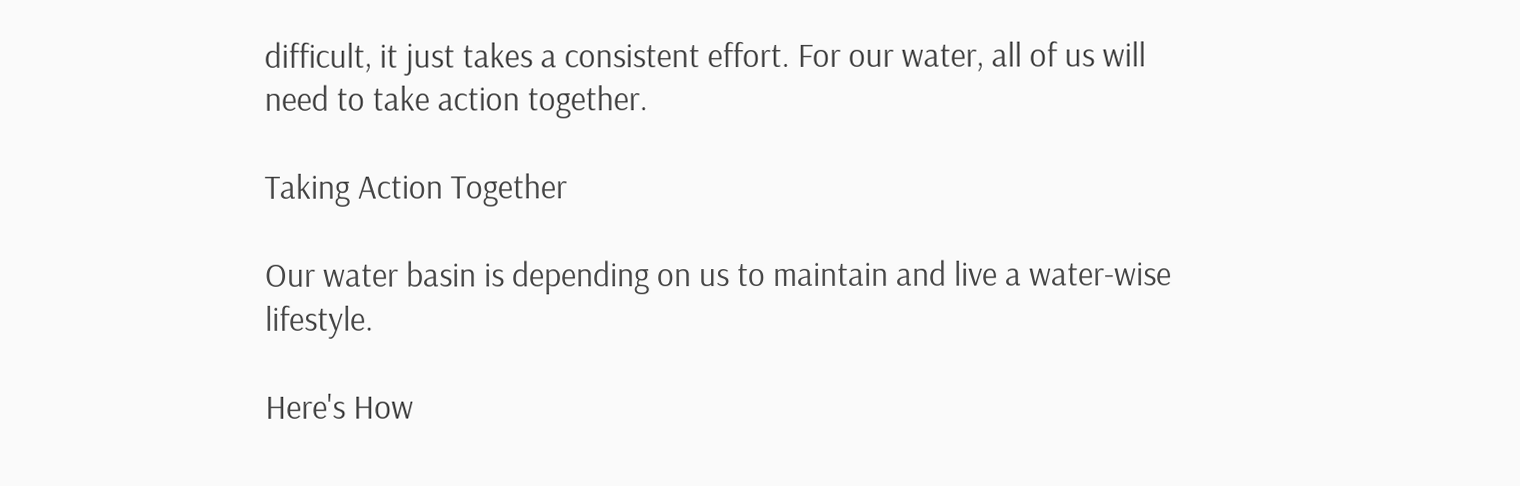difficult, it just takes a consistent effort. For our water, all of us will need to take action together.

Taking Action Together

Our water basin is depending on us to maintain and live a water-wise lifestyle.

Here's How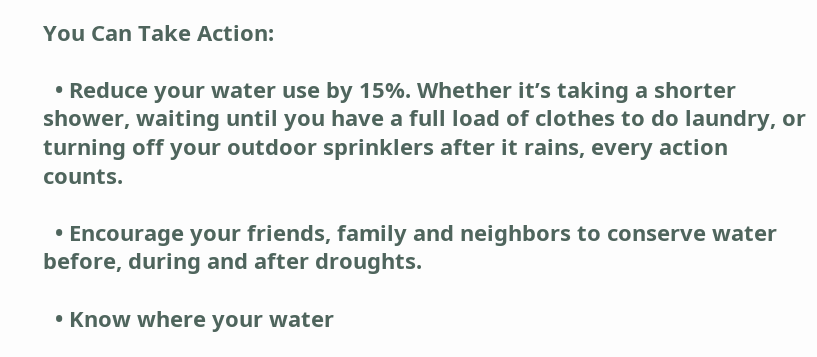You Can Take Action:

  • Reduce your water use by 15%. Whether it’s taking a shorter shower, waiting until you have a full load of clothes to do laundry, or turning off your outdoor sprinklers after it rains, every action counts.

  • Encourage your friends, family and neighbors to conserve water before, during and after droughts.

  • Know where your water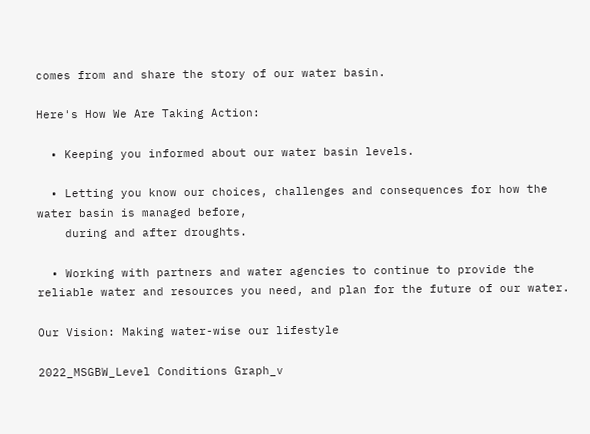comes from and share the story of our water basin.

Here's How We Are Taking Action:

  • Keeping you informed about our water basin levels.

  • Letting you know our choices, challenges and consequences for how the water basin is managed before,
    during and after droughts.

  • Working with partners and water agencies to continue to provide the reliable water and resources you need, and plan for the future of our water.

Our Vision: Making water-wise our lifestyle

2022_MSGBW_Level Conditions Graph_v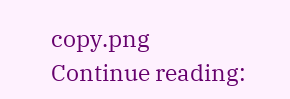copy.png
Continue reading: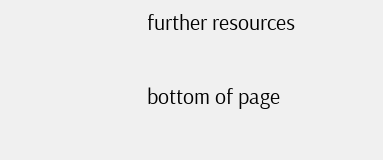further resources

bottom of page